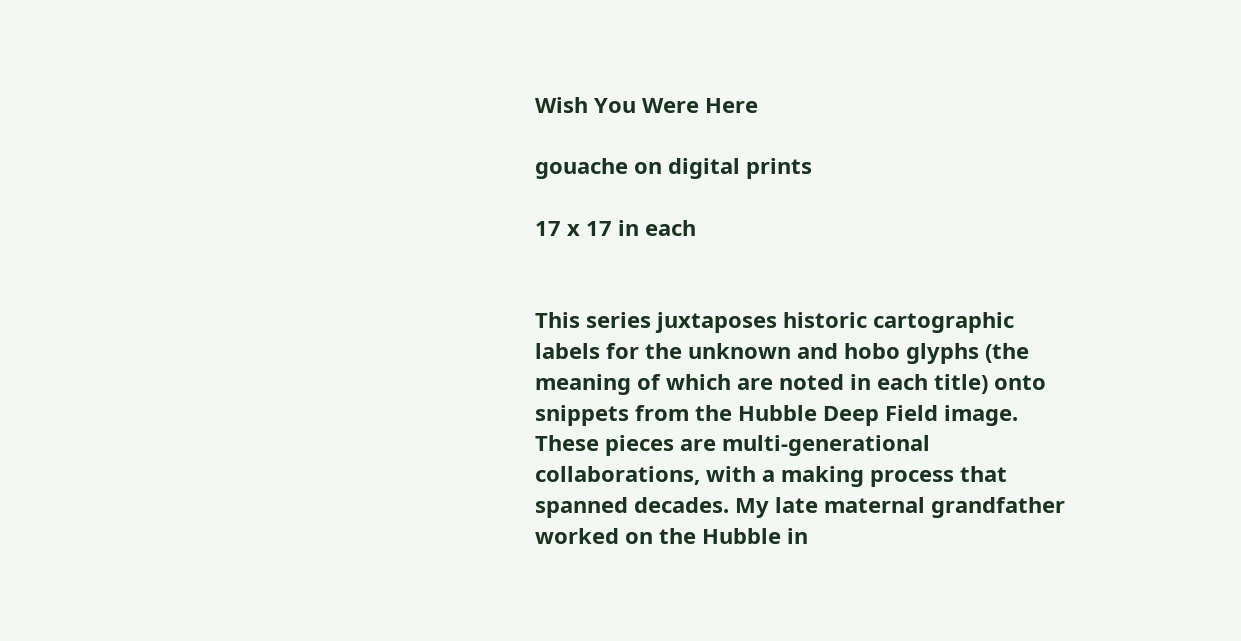Wish You Were Here

gouache on digital prints

17 x 17 in each


This series juxtaposes historic cartographic labels for the unknown and hobo glyphs (the meaning of which are noted in each title) onto snippets from the Hubble Deep Field image. These pieces are multi-generational collaborations, with a making process that spanned decades. My late maternal grandfather worked on the Hubble in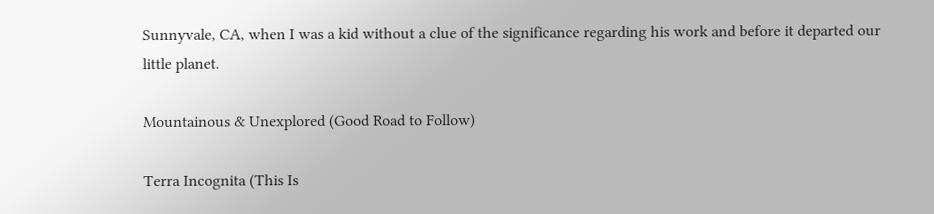Sunnyvale, CA, when I was a kid without a clue of the significance regarding his work and before it departed our little planet.

Mountainous & Unexplored (Good Road to Follow)

Terra Incognita (This Is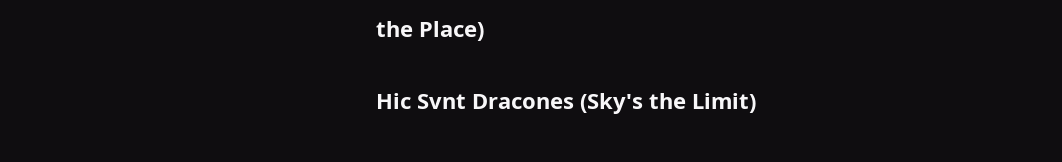the Place)


Hic Svnt Dracones (Sky's the Limit)